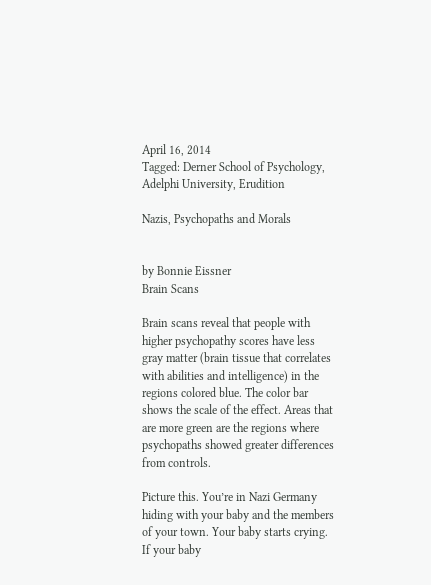April 16, 2014
Tagged: Derner School of Psychology, Adelphi University, Erudition

Nazis, Psychopaths and Morals


by Bonnie Eissner
Brain Scans

Brain scans reveal that people with higher psychopathy scores have less gray matter (brain tissue that correlates with abilities and intelligence) in the regions colored blue. The color bar shows the scale of the effect. Areas that are more green are the regions where psychopaths showed greater differences from controls.

Picture this. You’re in Nazi Germany hiding with your baby and the members of your town. Your baby starts crying. If your baby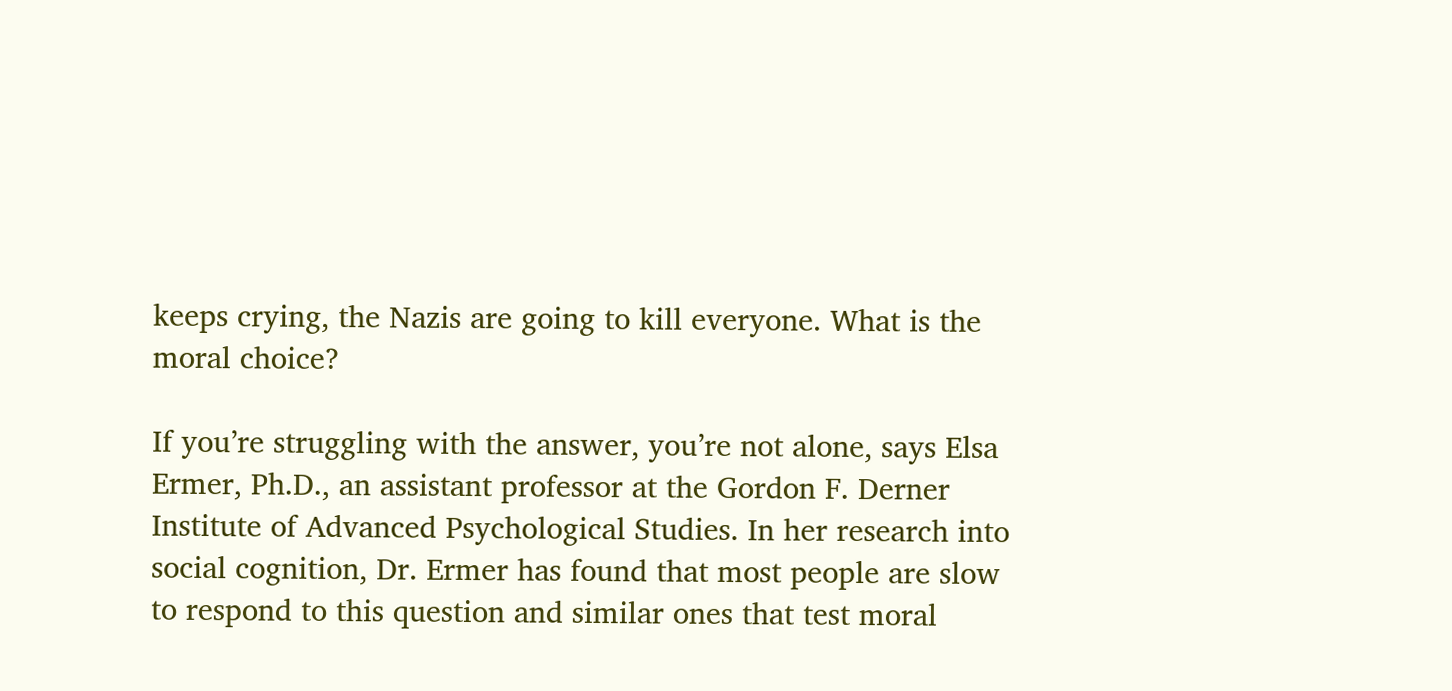keeps crying, the Nazis are going to kill everyone. What is the moral choice?

If you’re struggling with the answer, you’re not alone, says Elsa Ermer, Ph.D., an assistant professor at the Gordon F. Derner Institute of Advanced Psychological Studies. In her research into social cognition, Dr. Ermer has found that most people are slow to respond to this question and similar ones that test moral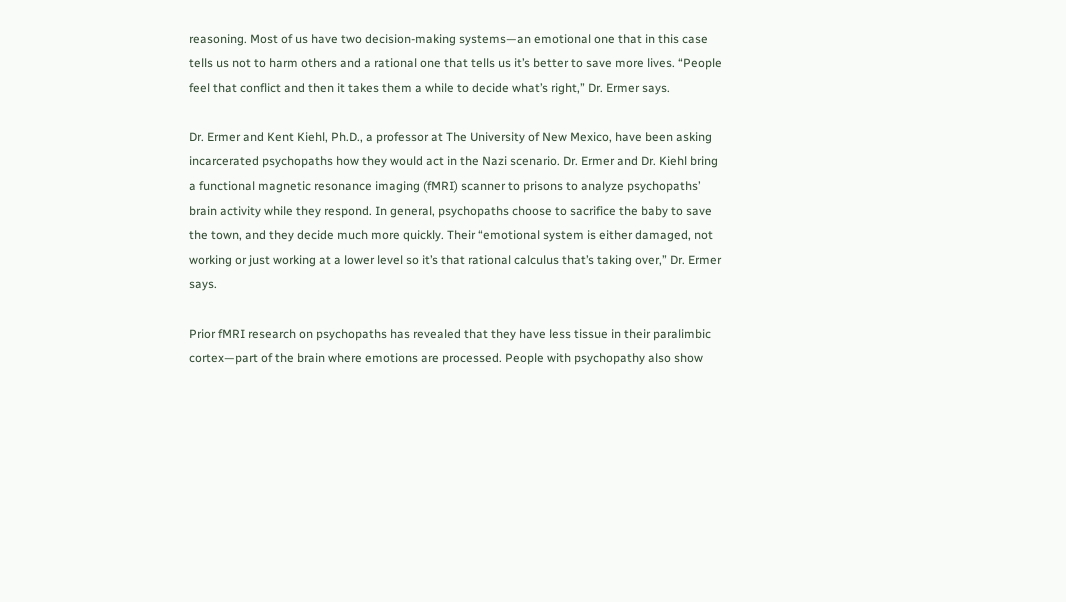reasoning. Most of us have two decision-making systems—an emotional one that in this case tells us not to harm others and a rational one that tells us it’s better to save more lives. “People feel that conflict and then it takes them a while to decide what’s right,” Dr. Ermer says.

Dr. Ermer and Kent Kiehl, Ph.D., a professor at The University of New Mexico, have been asking incarcerated psychopaths how they would act in the Nazi scenario. Dr. Ermer and Dr. Kiehl bring a functional magnetic resonance imaging (fMRI) scanner to prisons to analyze psychopaths’ brain activity while they respond. In general, psychopaths choose to sacrifice the baby to save the town, and they decide much more quickly. Their “emotional system is either damaged, not working or just working at a lower level so it’s that rational calculus that’s taking over,” Dr. Ermer says.

Prior fMRI research on psychopaths has revealed that they have less tissue in their paralimbic cortex—part of the brain where emotions are processed. People with psychopathy also show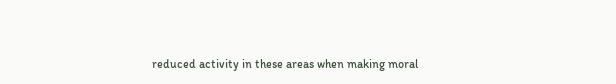reduced activity in these areas when making moral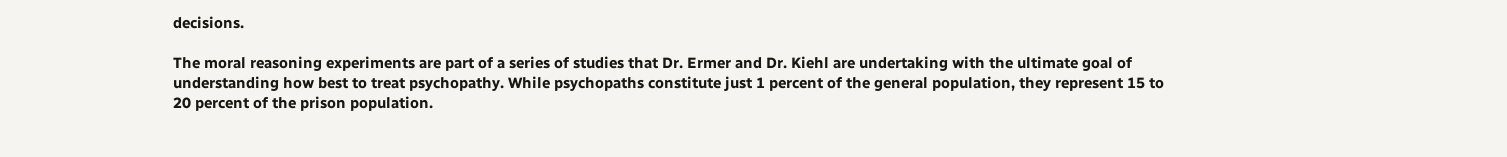decisions.

The moral reasoning experiments are part of a series of studies that Dr. Ermer and Dr. Kiehl are undertaking with the ultimate goal of understanding how best to treat psychopathy. While psychopaths constitute just 1 percent of the general population, they represent 15 to 20 percent of the prison population.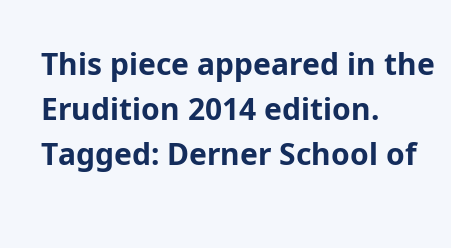This piece appeared in the Erudition 2014 edition.
Tagged: Derner School of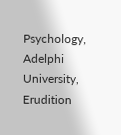Psychology, Adelphi University, Erudition